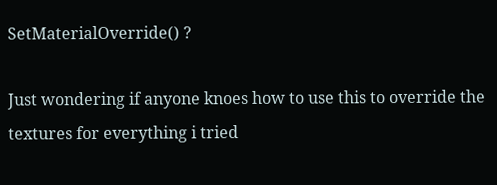SetMaterialOverride() ?

Just wondering if anyone knoes how to use this to override the textures for everything i tried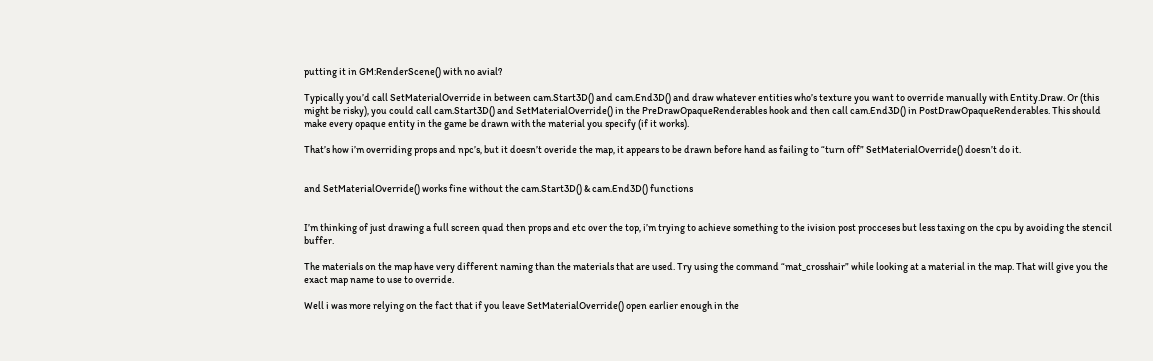putting it in GM:RenderScene() with no avial?

Typically you’d call SetMaterialOverride in between cam.Start3D() and cam.End3D() and draw whatever entities who’s texture you want to override manually with Entity.Draw. Or (this might be risky), you could call cam.Start3D() and SetMaterialOverride() in the PreDrawOpaqueRenderables hook and then call cam.End3D() in PostDrawOpaqueRenderables. This should make every opaque entity in the game be drawn with the material you specify (if it works).

That’s how i’m overriding props and npc’s, but it doesn’t overide the map, it appears to be drawn before hand as failing to “turn off” SetMaterialOverride() doesn’t do it.


and SetMaterialOverride() works fine without the cam.Start3D() & cam.End3D() functions


I’m thinking of just drawing a full screen quad then props and etc over the top, i’m trying to achieve something to the ivision post procceses but less taxing on the cpu by avoiding the stencil buffer.

The materials on the map have very different naming than the materials that are used. Try using the command “mat_crosshair” while looking at a material in the map. That will give you the exact map name to use to override.

Well i was more relying on the fact that if you leave SetMaterialOverride() open earlier enough in the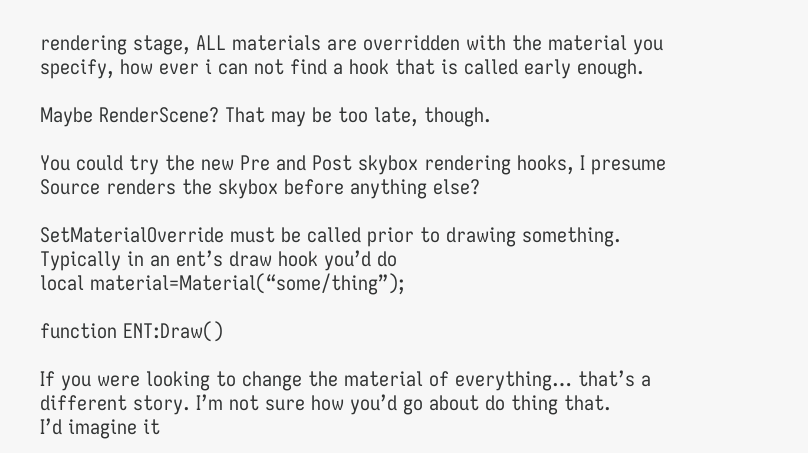rendering stage, ALL materials are overridden with the material you specify, how ever i can not find a hook that is called early enough.

Maybe RenderScene? That may be too late, though.

You could try the new Pre and Post skybox rendering hooks, I presume Source renders the skybox before anything else?

SetMaterialOverride must be called prior to drawing something. Typically in an ent’s draw hook you’d do
local material=Material(“some/thing”);

function ENT:Draw()

If you were looking to change the material of everything… that’s a different story. I’m not sure how you’d go about do thing that.
I’d imagine it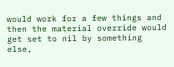would work for a few things and then the material override would get set to nil by something else,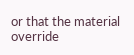or that the material override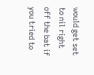would get set to nil right off the bat if you tried to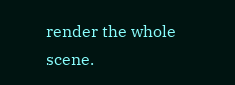render the whole scene.